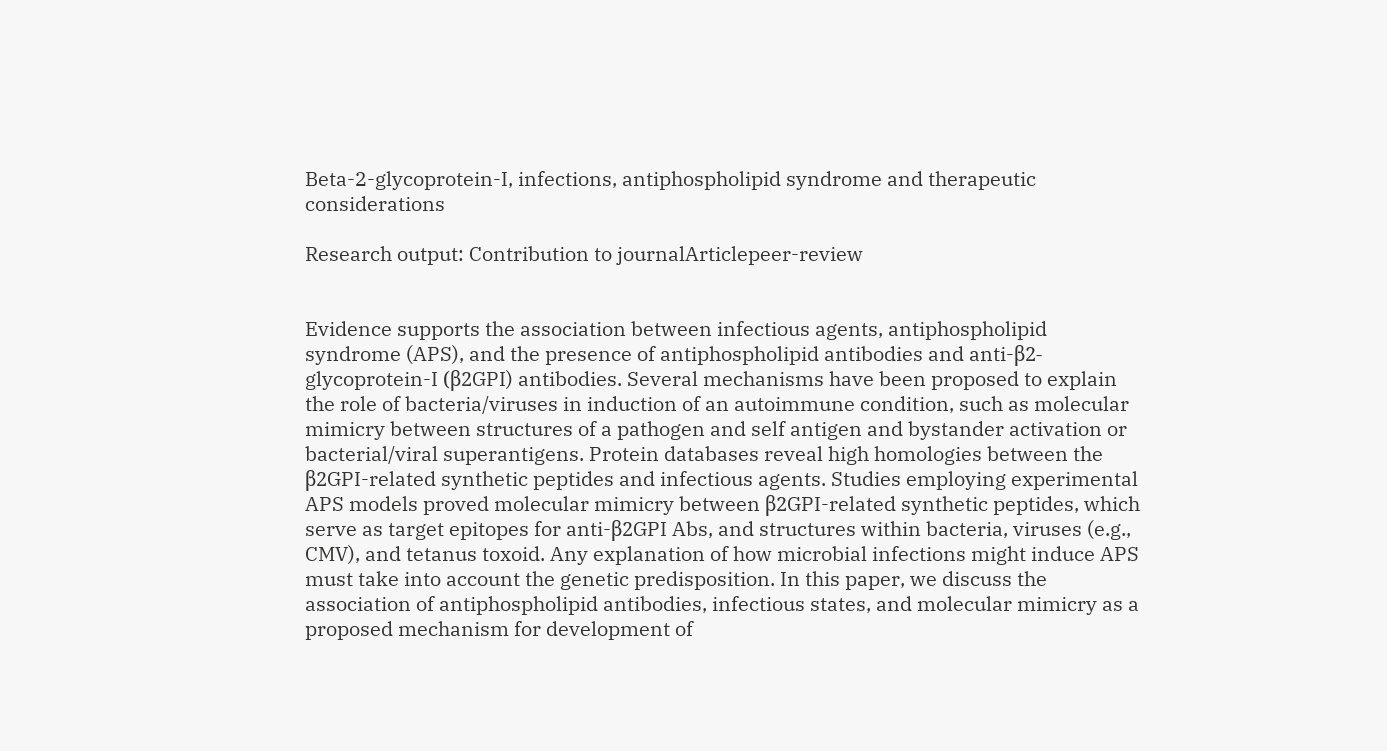Beta-2-glycoprotein-I, infections, antiphospholipid syndrome and therapeutic considerations

Research output: Contribution to journalArticlepeer-review


Evidence supports the association between infectious agents, antiphospholipid syndrome (APS), and the presence of antiphospholipid antibodies and anti-β2-glycoprotein-I (β2GPI) antibodies. Several mechanisms have been proposed to explain the role of bacteria/viruses in induction of an autoimmune condition, such as molecular mimicry between structures of a pathogen and self antigen and bystander activation or bacterial/viral superantigens. Protein databases reveal high homologies between the β2GPI-related synthetic peptides and infectious agents. Studies employing experimental APS models proved molecular mimicry between β2GPI-related synthetic peptides, which serve as target epitopes for anti-β2GPI Abs, and structures within bacteria, viruses (e.g., CMV), and tetanus toxoid. Any explanation of how microbial infections might induce APS must take into account the genetic predisposition. In this paper, we discuss the association of antiphospholipid antibodies, infectious states, and molecular mimicry as a proposed mechanism for development of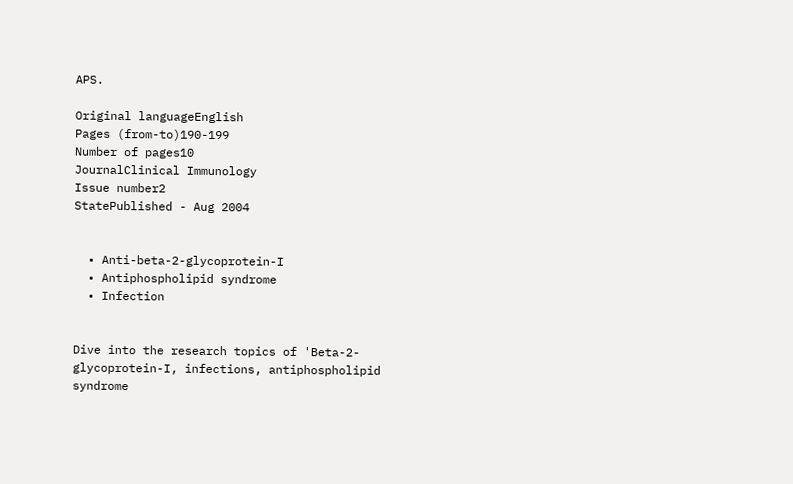APS.

Original languageEnglish
Pages (from-to)190-199
Number of pages10
JournalClinical Immunology
Issue number2
StatePublished - Aug 2004


  • Anti-beta-2-glycoprotein-I
  • Antiphospholipid syndrome
  • Infection


Dive into the research topics of 'Beta-2-glycoprotein-I, infections, antiphospholipid syndrome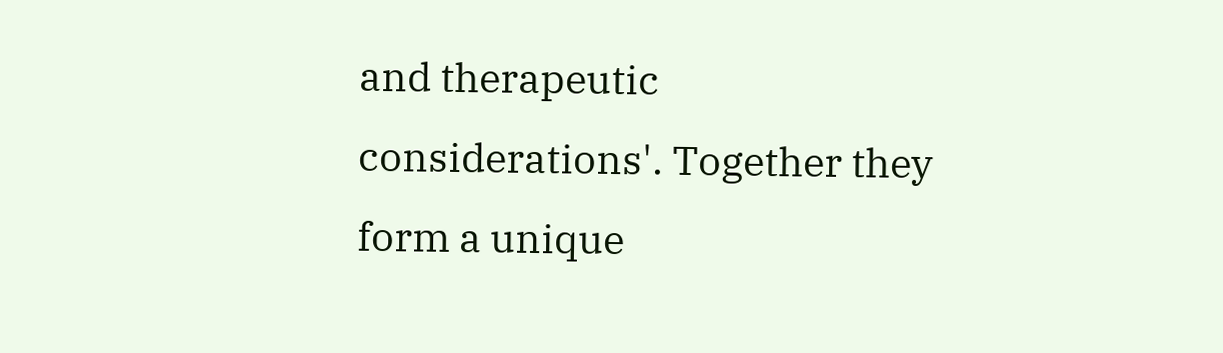and therapeutic considerations'. Together they form a unique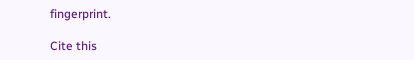fingerprint.

Cite this